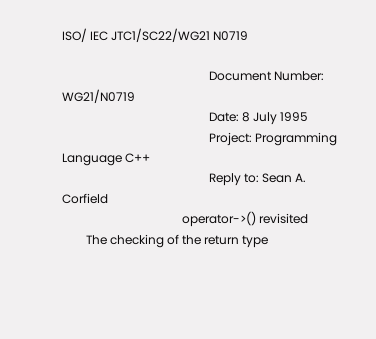ISO/ IEC JTC1/SC22/WG21 N0719

                                                 Document Number: WG21/N0719
                                                 Date: 8 July 1995
                                                 Project: Programming Language C++
                                                 Reply to: Sean A. Corfield
                                        operator->() revisited
        The checking of the return type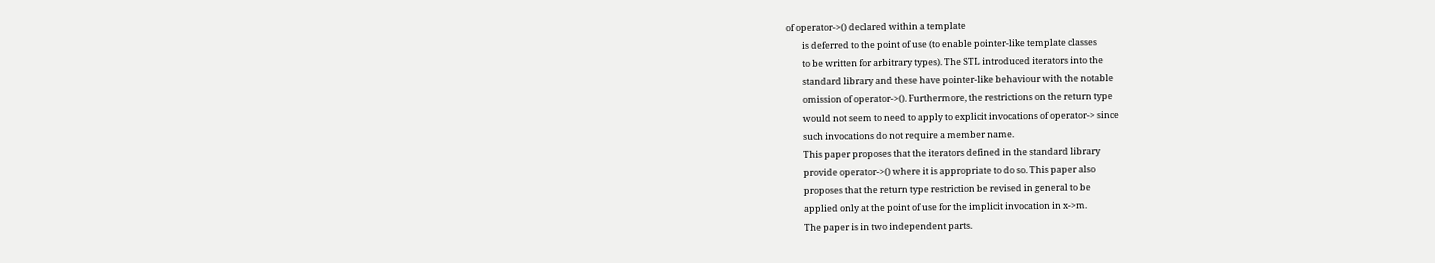of operator->() declared within a template
        is deferred to the point of use (to enable pointer-like template classes
        to be written for arbitrary types). The STL introduced iterators into the
        standard library and these have pointer-like behaviour with the notable
        omission of operator->(). Furthermore, the restrictions on the return type
        would not seem to need to apply to explicit invocations of operator-> since
        such invocations do not require a member name.
        This paper proposes that the iterators defined in the standard library
        provide operator->() where it is appropriate to do so. This paper also
        proposes that the return type restriction be revised in general to be
        applied only at the point of use for the implicit invocation in x->m.
        The paper is in two independent parts.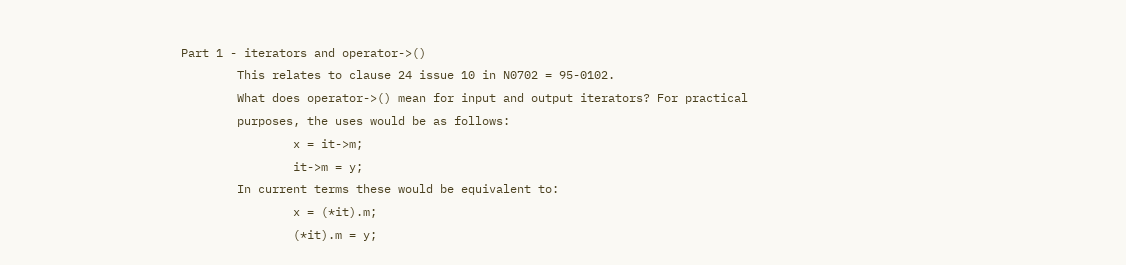Part 1 - iterators and operator->()
        This relates to clause 24 issue 10 in N0702 = 95-0102.
        What does operator->() mean for input and output iterators? For practical
        purposes, the uses would be as follows:
                x = it->m;
                it->m = y;
        In current terms these would be equivalent to:
                x = (*it).m;
                (*it).m = y;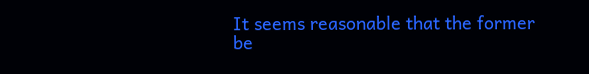It seems reasonable that the former be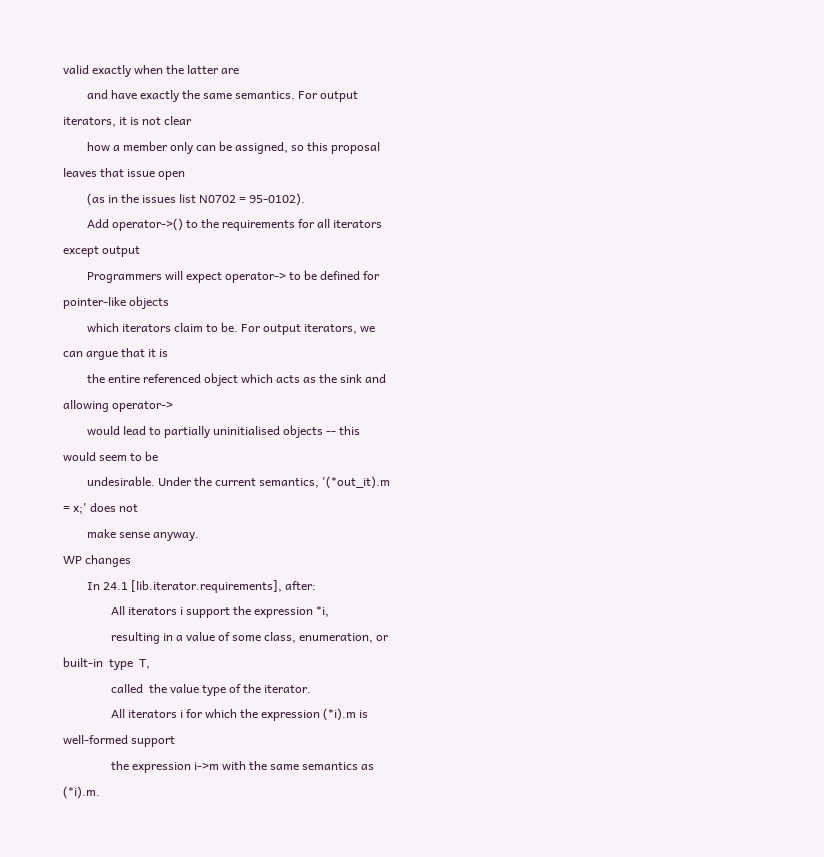valid exactly when the latter are
        and have exactly the same semantics. For output iterators, it is not clear
        how a member only can be assigned, so this proposal leaves that issue open
        (as in the issues list N0702 = 95-0102).
        Add operator->() to the requirements for all iterators except output
        Programmers will expect operator-> to be defined for pointer-like objects
        which iterators claim to be. For output iterators, we can argue that it is
        the entire referenced object which acts as the sink and allowing operator->
        would lead to partially uninitialised objects -- this would seem to be
        undesirable. Under the current semantics, '(*out_it).m = x;' does not
        make sense anyway.
WP changes
        In 24.1 [lib.iterator.requirements], after:
                All iterators i support the expression *i,
                resulting in a value of some class, enumeration, or built-in  type  T,
                called  the value type of the iterator.
                All iterators i for which the expression (*i).m is well-formed support
                the expression i->m with the same semantics as (*i).m.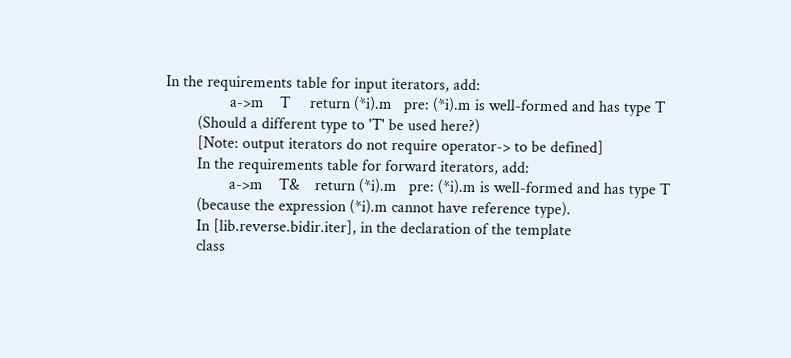In the requirements table for input iterators, add:
                a->m    T     return (*i).m   pre: (*i).m is well-formed and has type T
        (Should a different type to 'T' be used here?)
        [Note: output iterators do not require operator-> to be defined]
        In the requirements table for forward iterators, add:
                a->m    T&    return (*i).m   pre: (*i).m is well-formed and has type T
        (because the expression (*i).m cannot have reference type).
        In [lib.reverse.bidir.iter], in the declaration of the template
        class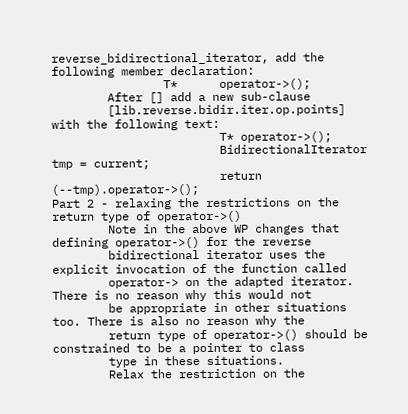reverse_bidirectional_iterator, add the following member declaration:
                T*      operator->();
        After [] add a new sub-clause
        [lib.reverse.bidir.iter.op.points] with the following text:
                        T* operator->();
                        BidirectionalIterator tmp = current;
                        return (--tmp).operator->();
Part 2 - relaxing the restrictions on the return type of operator->()
        Note in the above WP changes that defining operator->() for the reverse
        bidirectional iterator uses the explicit invocation of the function called
        operator-> on the adapted iterator. There is no reason why this would not
        be appropriate in other situations too. There is also no reason why the
        return type of operator->() should be constrained to be a pointer to class
        type in these situations.
        Relax the restriction on the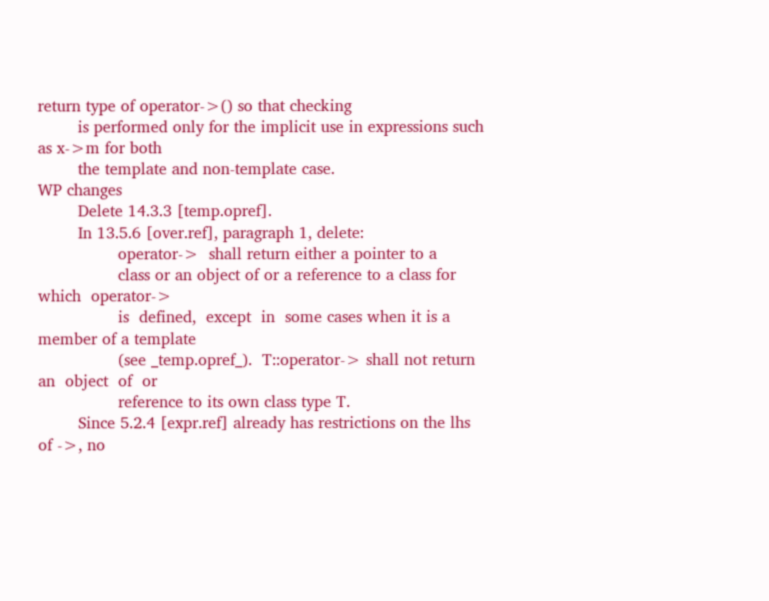return type of operator->() so that checking
        is performed only for the implicit use in expressions such as x->m for both
        the template and non-template case.
WP changes
        Delete 14.3.3 [temp.opref].
        In 13.5.6 [over.ref], paragraph 1, delete:
                operator->  shall return either a pointer to a
                class or an object of or a reference to a class for  which  operator->
                is  defined,  except  in  some cases when it is a member of a template
                (see _temp.opref_).  T::operator-> shall not return an  object  of  or
                reference to its own class type T.
        Since 5.2.4 [expr.ref] already has restrictions on the lhs of ->, no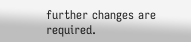further changes are required.